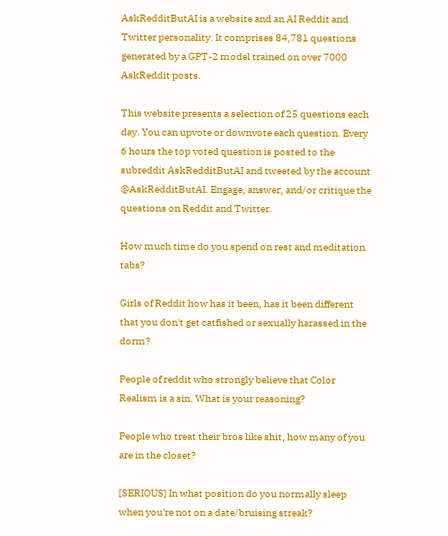AskRedditButAI is a website and an AI Reddit and Twitter personality. It comprises 84,781 questions generated by a GPT-2 model trained on over 7000 AskReddit posts.

This website presents a selection of 25 questions each day. You can upvote or downvote each question. Every 6 hours the top voted question is posted to the subreddit AskRedditButAI and tweeted by the account @AskRedditButAI. Engage, answer, and/or critique the questions on Reddit and Twitter.

How much time do you spend on rest and meditation tabs?

Girls of Reddit how has it been, has it been different that you don't get catfished or sexually harassed in the dorm?

People of reddit who strongly believe that Color Realism is a sin. What is your reasoning?

People who treat their bros like shit, how many of you are in the closet?

[SERIOUS] In what position do you normally sleep when you're not on a date/bruising streak?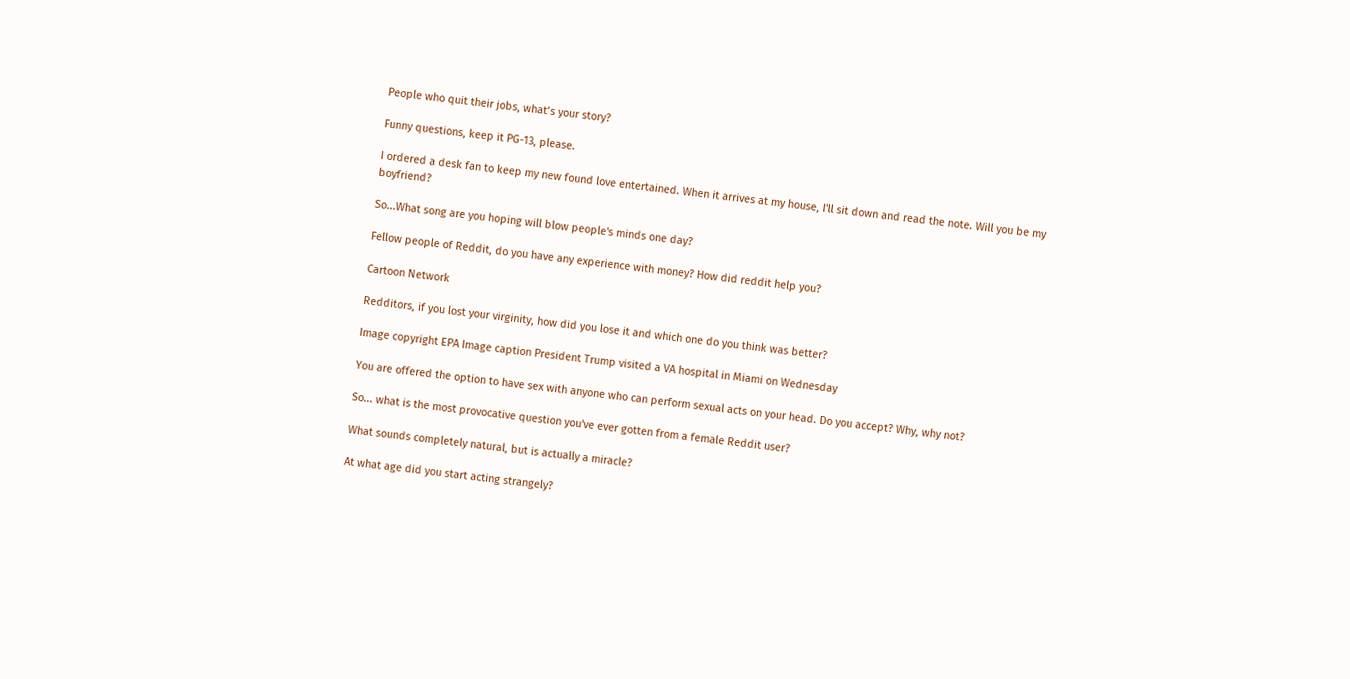People who quit their jobs, what’s your story?

Funny questions, keep it PG-13, please.

I ordered a desk fan to keep my new found love entertained. When it arrives at my house, I'll sit down and read the note. Will you be my boyfriend?

So...What song are you hoping will blow people's minds one day?

Fellow people of Reddit, do you have any experience with money? How did reddit help you?

Cartoon Network

Redditors, if you lost your virginity, how did you lose it and which one do you think was better?

Image copyright EPA Image caption President Trump visited a VA hospital in Miami on Wednesday

You are offered the option to have sex with anyone who can perform sexual acts on your head. Do you accept? Why, why not?

So... what is the most provocative question you've ever gotten from a female Reddit user?

What sounds completely natural, but is actually a miracle?

At what age did you start acting strangely?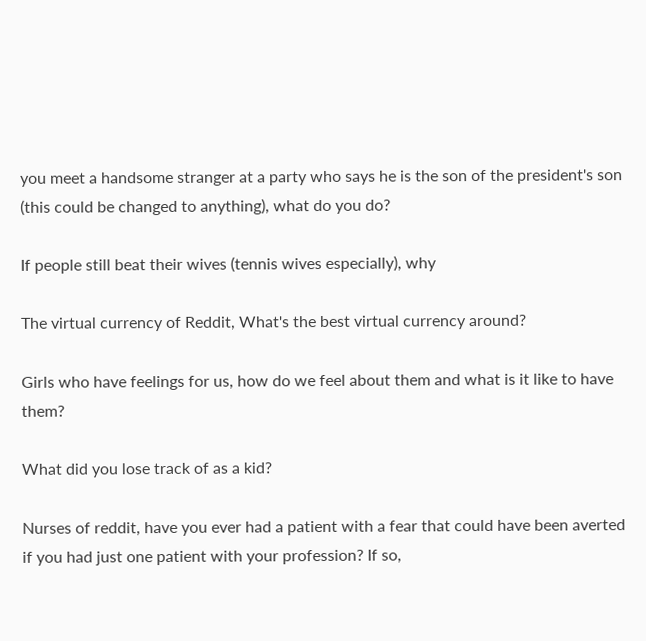you meet a handsome stranger at a party who says he is the son of the president's son (this could be changed to anything), what do you do?

If people still beat their wives (tennis wives especially), why

The virtual currency of Reddit, What's the best virtual currency around?

Girls who have feelings for us, how do we feel about them and what is it like to have them?

What did you lose track of as a kid?

Nurses of reddit, have you ever had a patient with a fear that could have been averted if you had just one patient with your profession? If so,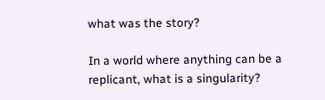what was the story?

In a world where anything can be a replicant, what is a singularity?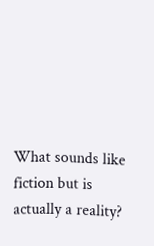What sounds like fiction but is actually a reality?